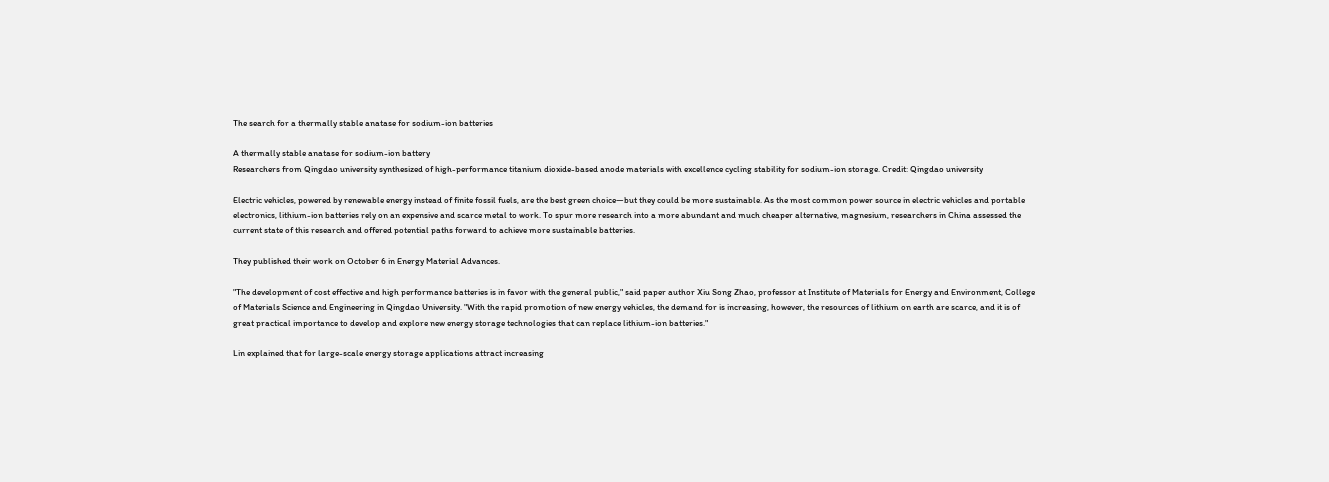The search for a thermally stable anatase for sodium-ion batteries

A thermally stable anatase for sodium-ion battery
Researchers from Qingdao university synthesized of high-performance titanium dioxide-based anode materials with excellence cycling stability for sodium-ion storage. Credit: Qingdao university

Electric vehicles, powered by renewable energy instead of finite fossil fuels, are the best green choice—but they could be more sustainable. As the most common power source in electric vehicles and portable electronics, lithium-ion batteries rely on an expensive and scarce metal to work. To spur more research into a more abundant and much cheaper alternative, magnesium, researchers in China assessed the current state of this research and offered potential paths forward to achieve more sustainable batteries.

They published their work on October 6 in Energy Material Advances.

"The development of cost effective and high performance batteries is in favor with the general public," said paper author Xiu Song Zhao, professor at Institute of Materials for Energy and Environment, College of Materials Science and Engineering in Qingdao University. "With the rapid promotion of new energy vehicles, the demand for is increasing, however, the resources of lithium on earth are scarce, and it is of great practical importance to develop and explore new energy storage technologies that can replace lithium-ion batteries."

Lin explained that for large-scale energy storage applications attract increasing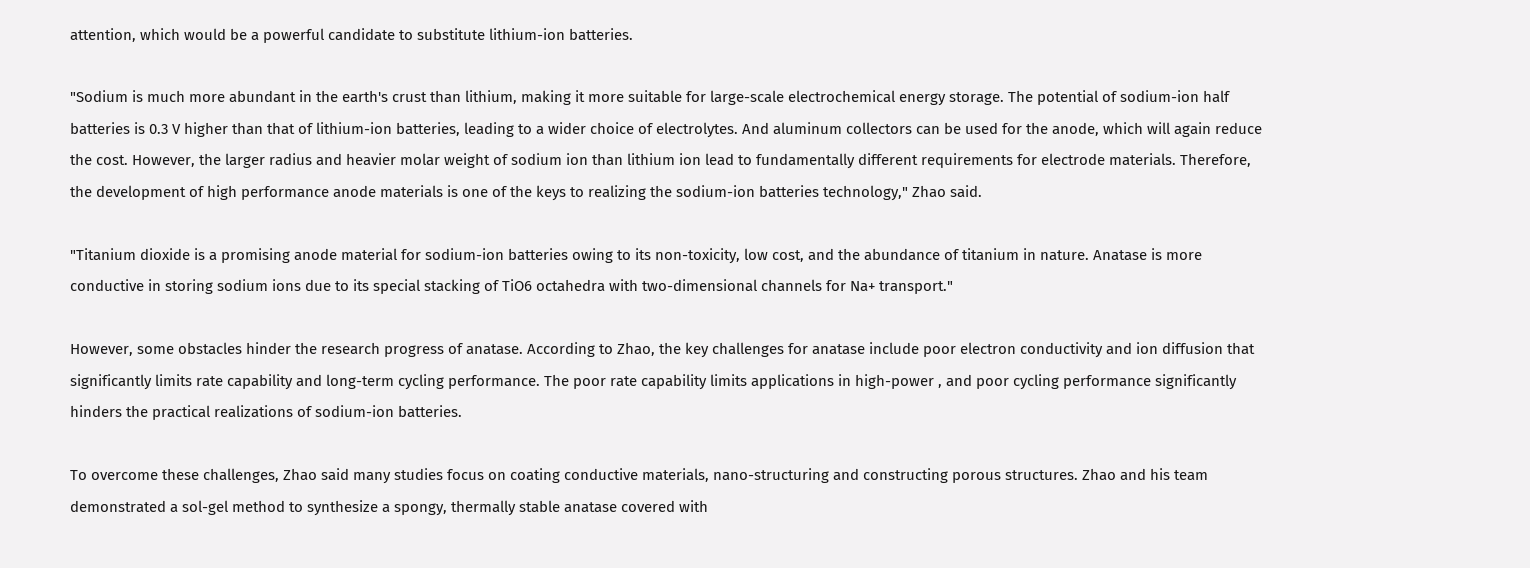attention, which would be a powerful candidate to substitute lithium-ion batteries.

"Sodium is much more abundant in the earth's crust than lithium, making it more suitable for large-scale electrochemical energy storage. The potential of sodium-ion half batteries is 0.3 V higher than that of lithium-ion batteries, leading to a wider choice of electrolytes. And aluminum collectors can be used for the anode, which will again reduce the cost. However, the larger radius and heavier molar weight of sodium ion than lithium ion lead to fundamentally different requirements for electrode materials. Therefore, the development of high performance anode materials is one of the keys to realizing the sodium-ion batteries technology," Zhao said.

"Titanium dioxide is a promising anode material for sodium-ion batteries owing to its non-toxicity, low cost, and the abundance of titanium in nature. Anatase is more conductive in storing sodium ions due to its special stacking of TiO6 octahedra with two-dimensional channels for Na+ transport."

However, some obstacles hinder the research progress of anatase. According to Zhao, the key challenges for anatase include poor electron conductivity and ion diffusion that significantly limits rate capability and long-term cycling performance. The poor rate capability limits applications in high-power , and poor cycling performance significantly hinders the practical realizations of sodium-ion batteries.

To overcome these challenges, Zhao said many studies focus on coating conductive materials, nano-structuring and constructing porous structures. Zhao and his team demonstrated a sol-gel method to synthesize a spongy, thermally stable anatase covered with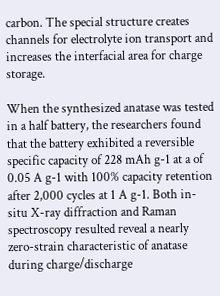carbon. The special structure creates channels for electrolyte ion transport and increases the interfacial area for charge storage.

When the synthesized anatase was tested in a half battery, the researchers found that the battery exhibited a reversible specific capacity of 228 mAh g-1 at a of 0.05 A g-1 with 100% capacity retention after 2,000 cycles at 1 A g-1. Both in-situ X-ray diffraction and Raman spectroscopy resulted reveal a nearly zero-strain characteristic of anatase during charge/discharge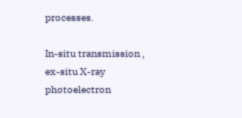processes.

In-situ transmission , ex-situ X-ray photoelectron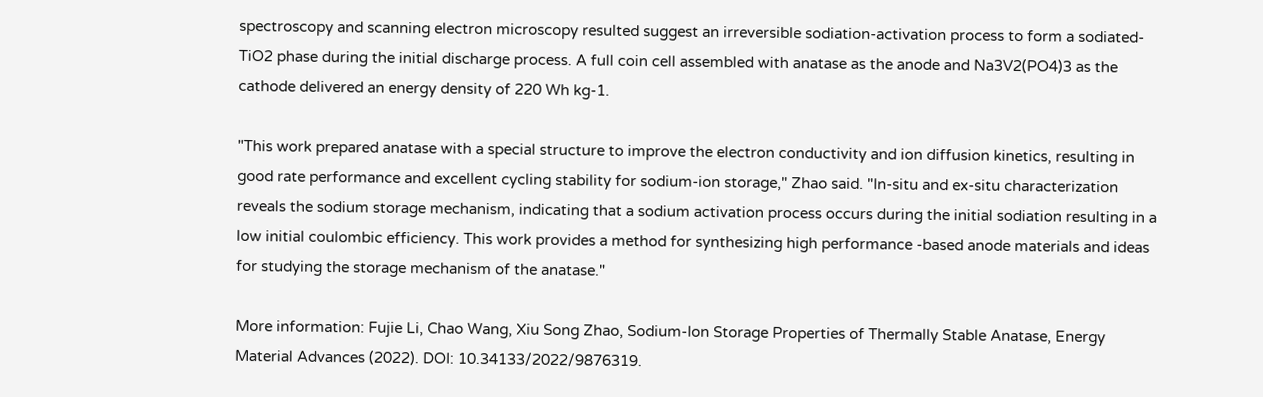spectroscopy and scanning electron microscopy resulted suggest an irreversible sodiation-activation process to form a sodiated-TiO2 phase during the initial discharge process. A full coin cell assembled with anatase as the anode and Na3V2(PO4)3 as the cathode delivered an energy density of 220 Wh kg-1.

"This work prepared anatase with a special structure to improve the electron conductivity and ion diffusion kinetics, resulting in good rate performance and excellent cycling stability for sodium-ion storage," Zhao said. "In-situ and ex-situ characterization reveals the sodium storage mechanism, indicating that a sodium activation process occurs during the initial sodiation resulting in a low initial coulombic efficiency. This work provides a method for synthesizing high performance -based anode materials and ideas for studying the storage mechanism of the anatase."

More information: Fujie Li, Chao Wang, Xiu Song Zhao, Sodium-Ion Storage Properties of Thermally Stable Anatase, Energy Material Advances (2022). DOI: 10.34133/2022/9876319.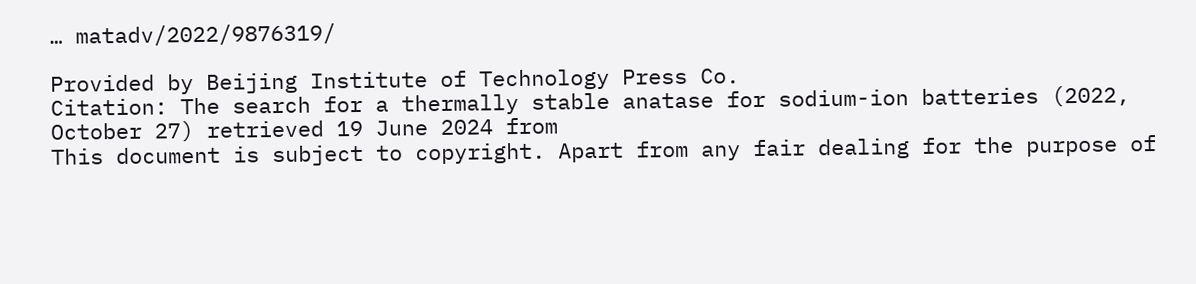… matadv/2022/9876319/

Provided by Beijing Institute of Technology Press Co.
Citation: The search for a thermally stable anatase for sodium-ion batteries (2022, October 27) retrieved 19 June 2024 from
This document is subject to copyright. Apart from any fair dealing for the purpose of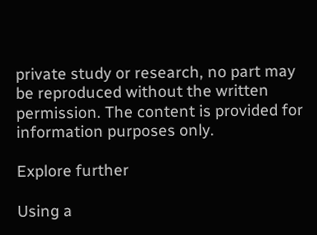private study or research, no part may be reproduced without the written permission. The content is provided for information purposes only.

Explore further

Using a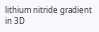lithium nitride gradient in 3D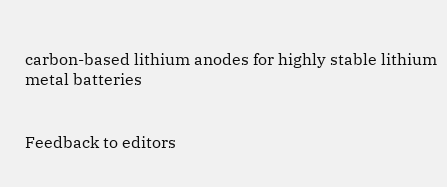carbon-based lithium anodes for highly stable lithium metal batteries


Feedback to editors